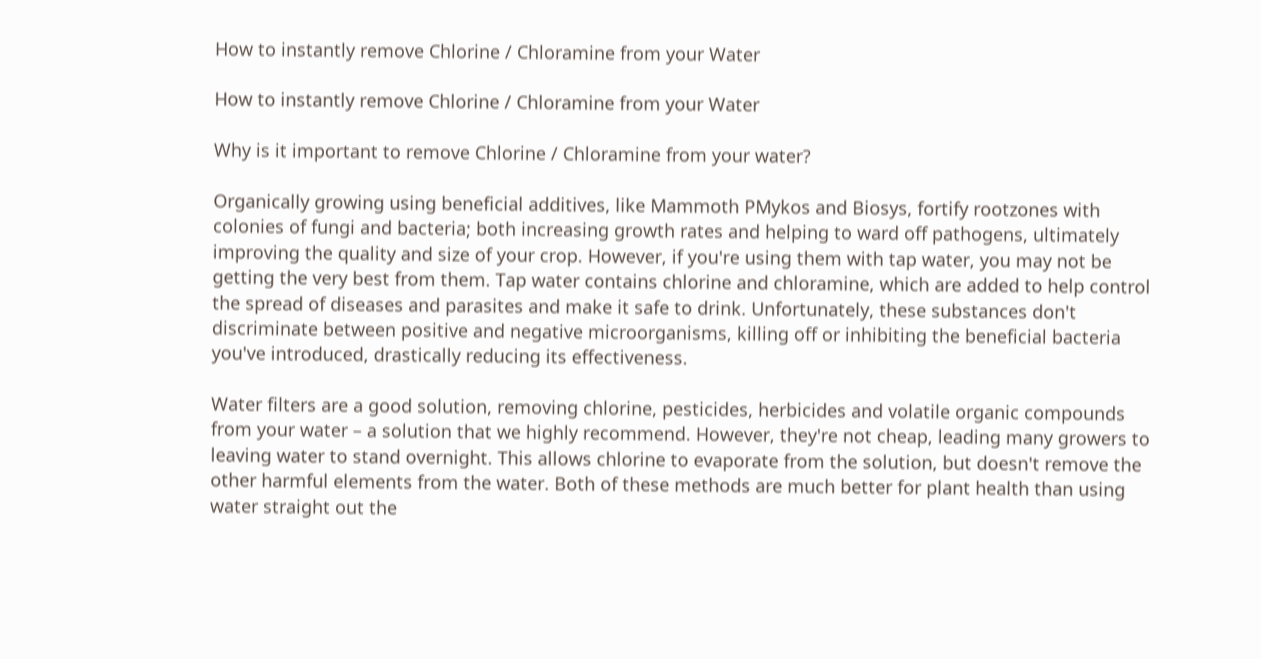How to instantly remove Chlorine / Chloramine from your Water

How to instantly remove Chlorine / Chloramine from your Water

Why is it important to remove Chlorine / Chloramine from your water?

Organically growing using beneficial additives, like Mammoth PMykos and Biosys, fortify rootzones with colonies of fungi and bacteria; both increasing growth rates and helping to ward off pathogens, ultimately improving the quality and size of your crop. However, if you're using them with tap water, you may not be getting the very best from them. Tap water contains chlorine and chloramine, which are added to help control the spread of diseases and parasites and make it safe to drink. Unfortunately, these substances don't discriminate between positive and negative microorganisms, killing off or inhibiting the beneficial bacteria you've introduced, drastically reducing its effectiveness.

Water filters are a good solution, removing chlorine, pesticides, herbicides and volatile organic compounds from your water – a solution that we highly recommend. However, they're not cheap, leading many growers to leaving water to stand overnight. This allows chlorine to evaporate from the solution, but doesn't remove the other harmful elements from the water. Both of these methods are much better for plant health than using water straight out the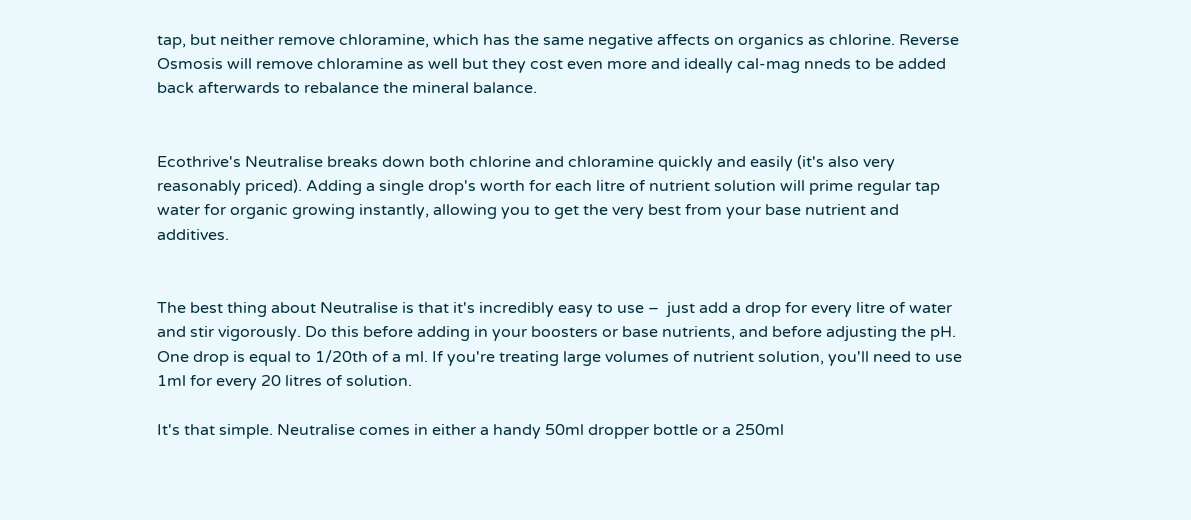tap, but neither remove chloramine, which has the same negative affects on organics as chlorine. Reverse Osmosis will remove chloramine as well but they cost even more and ideally cal-mag nneds to be added back afterwards to rebalance the mineral balance.


Ecothrive's Neutralise breaks down both chlorine and chloramine quickly and easily (it's also very reasonably priced). Adding a single drop's worth for each litre of nutrient solution will prime regular tap water for organic growing instantly, allowing you to get the very best from your base nutrient and additives.


The best thing about Neutralise is that it's incredibly easy to use –  just add a drop for every litre of water and stir vigorously. Do this before adding in your boosters or base nutrients, and before adjusting the pH. One drop is equal to 1/20th of a ml. If you're treating large volumes of nutrient solution, you'll need to use 1ml for every 20 litres of solution.

It's that simple. Neutralise comes in either a handy 50ml dropper bottle or a 250ml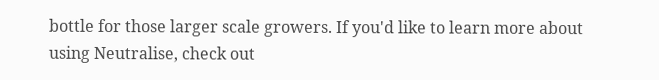bottle for those larger scale growers. If you'd like to learn more about using Neutralise, check out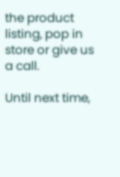the product listing, pop in store or give us a call.

Until next time,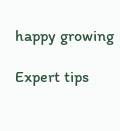happy growing

Expert tips